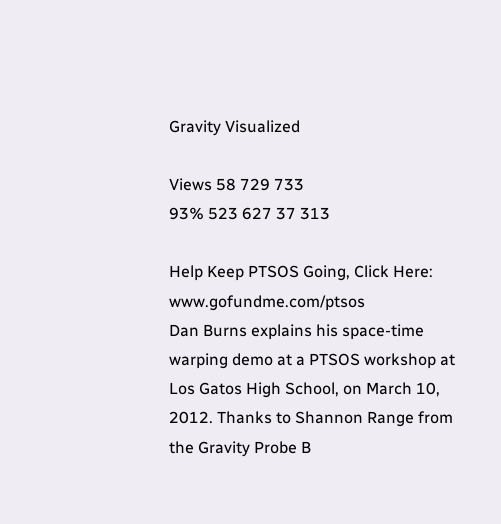Gravity Visualized

Views 58 729 733
93% 523 627 37 313

Help Keep PTSOS Going, Click Here: www.gofundme.com/ptsos
Dan Burns explains his space-time warping demo at a PTSOS workshop at Los Gatos High School, on March 10, 2012. Thanks to Shannon Range from the Gravity Probe B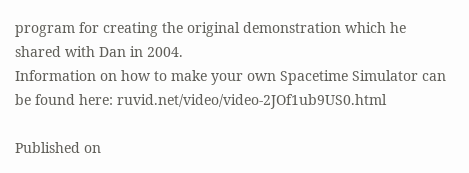program for creating the original demonstration which he shared with Dan in 2004.
Information on how to make your own Spacetime Simulator can be found here: ruvid.net/video/video-2JOf1ub9US0.html

Published on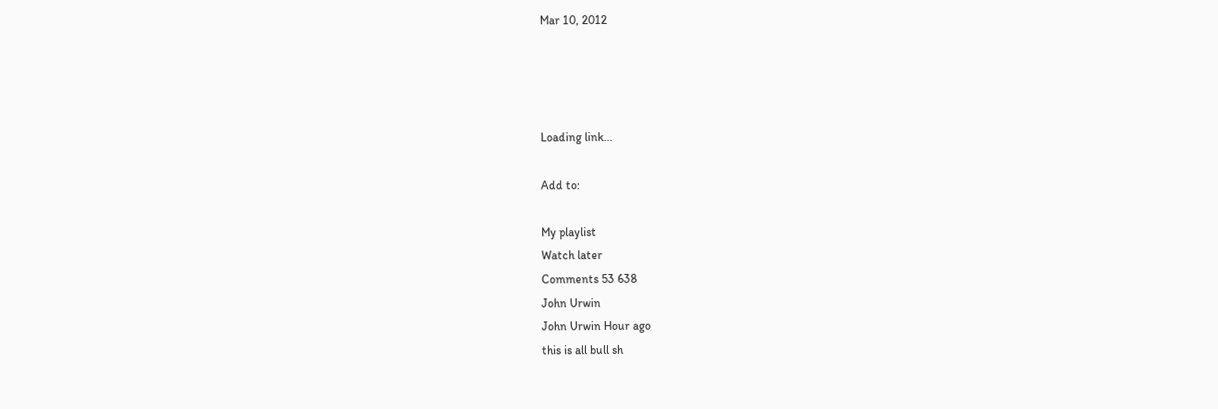Mar 10, 2012




Loading link...

Add to:

My playlist
Watch later
Comments 53 638
John Urwin
John Urwin Hour ago
this is all bull sh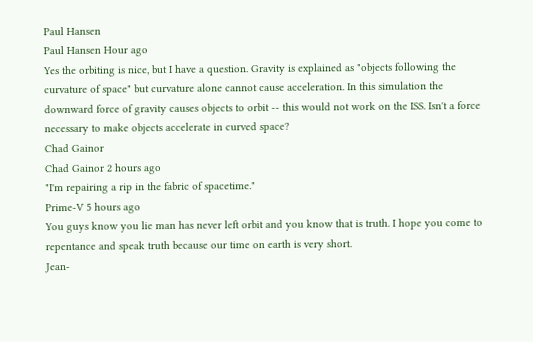Paul Hansen
Paul Hansen Hour ago
Yes the orbiting is nice, but I have a question. Gravity is explained as "objects following the curvature of space" but curvature alone cannot cause acceleration. In this simulation the downward force of gravity causes objects to orbit -- this would not work on the ISS. Isn't a force necessary to make objects accelerate in curved space?
Chad Gainor
Chad Gainor 2 hours ago
"I'm repairing a rip in the fabric of spacetime."
Prime-V 5 hours ago
You guys know you lie man has never left orbit and you know that is truth. I hope you come to repentance and speak truth because our time on earth is very short.
Jean-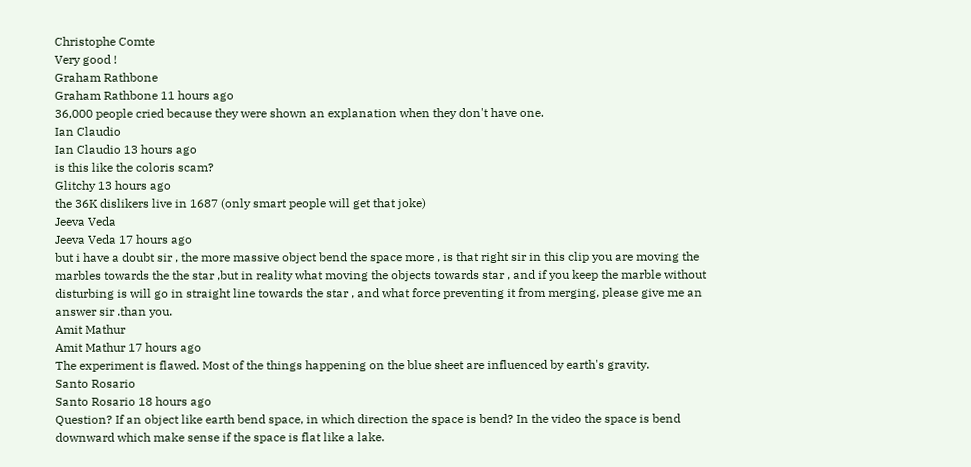Christophe Comte
Very good !
Graham Rathbone
Graham Rathbone 11 hours ago
36,000 people cried because they were shown an explanation when they don't have one.
Ian Claudio
Ian Claudio 13 hours ago
is this like the coloris scam?
Glitchy 13 hours ago
the 36K dislikers live in 1687 (only smart people will get that joke)
Jeeva Veda
Jeeva Veda 17 hours ago
but i have a doubt sir , the more massive object bend the space more , is that right sir in this clip you are moving the marbles towards the the star ,but in reality what moving the objects towards star , and if you keep the marble without disturbing is will go in straight line towards the star , and what force preventing it from merging, please give me an answer sir .than you.
Amit Mathur
Amit Mathur 17 hours ago
The experiment is flawed. Most of the things happening on the blue sheet are influenced by earth's gravity.
Santo Rosario
Santo Rosario 18 hours ago
Question? If an object like earth bend space, in which direction the space is bend? In the video the space is bend downward which make sense if the space is flat like a lake.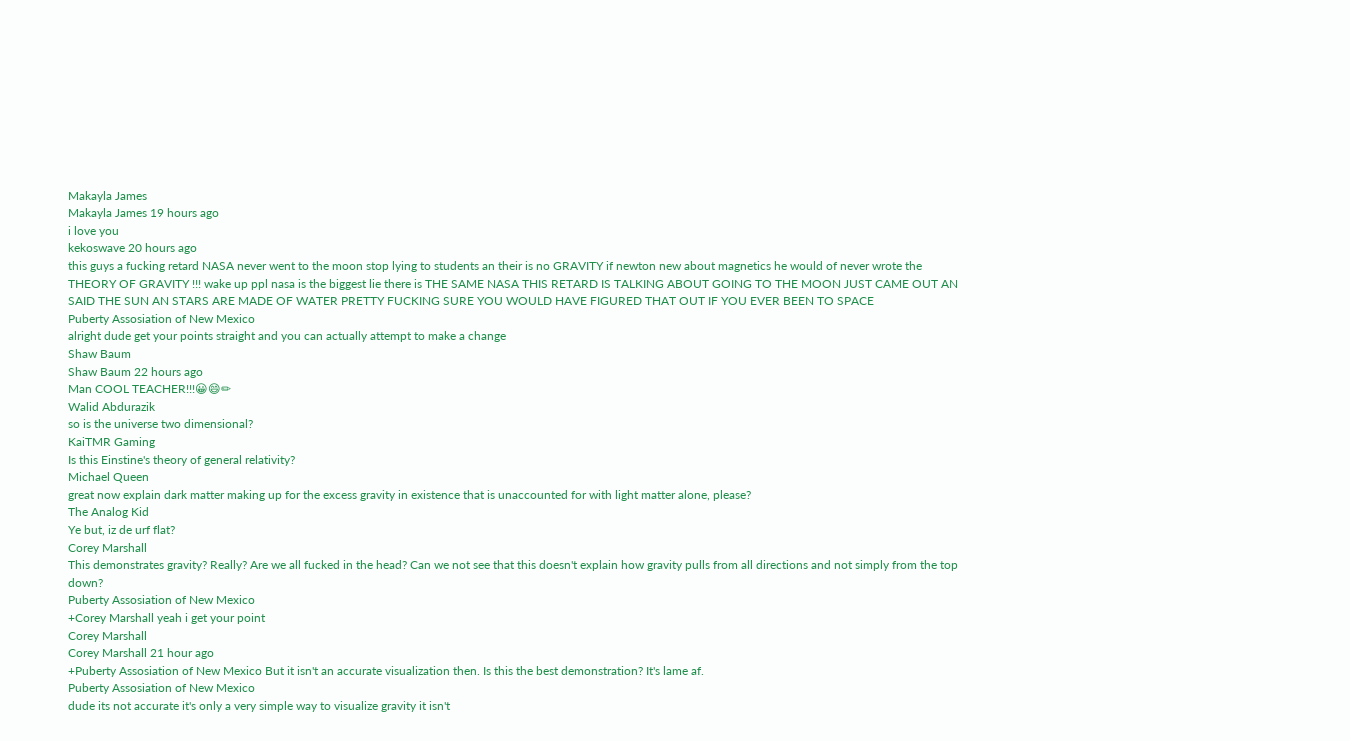Makayla James
Makayla James 19 hours ago
i love you
kekoswave 20 hours ago
this guys a fucking retard NASA never went to the moon stop lying to students an their is no GRAVITY if newton new about magnetics he would of never wrote the THEORY OF GRAVITY !!! wake up ppl nasa is the biggest lie there is THE SAME NASA THIS RETARD IS TALKING ABOUT GOING TO THE MOON JUST CAME OUT AN SAID THE SUN AN STARS ARE MADE OF WATER PRETTY FUCKING SURE YOU WOULD HAVE FIGURED THAT OUT IF YOU EVER BEEN TO SPACE
Puberty Assosiation of New Mexico
alright dude get your points straight and you can actually attempt to make a change
Shaw Baum
Shaw Baum 22 hours ago
Man COOL TEACHER!!!😀😄✏
Walid Abdurazik
so is the universe two dimensional?
KaiTMR Gaming
Is this Einstine's theory of general relativity?
Michael Queen
great now explain dark matter making up for the excess gravity in existence that is unaccounted for with light matter alone, please?
The Analog Kid
Ye but, iz de urf flat?
Corey Marshall
This demonstrates gravity? Really? Are we all fucked in the head? Can we not see that this doesn't explain how gravity pulls from all directions and not simply from the top down?
Puberty Assosiation of New Mexico
+Corey Marshall yeah i get your point
Corey Marshall
Corey Marshall 21 hour ago
+Puberty Assosiation of New Mexico But it isn't an accurate visualization then. Is this the best demonstration? It's lame af.
Puberty Assosiation of New Mexico
dude its not accurate it's only a very simple way to visualize gravity it isn't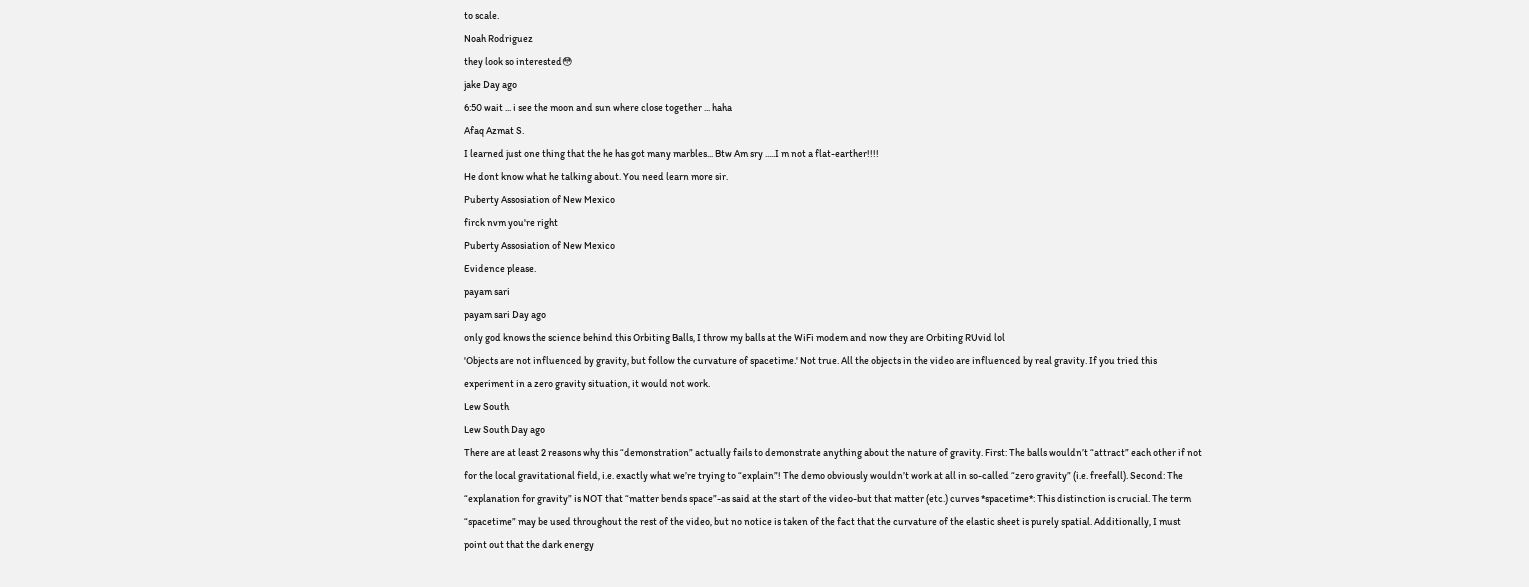to scale.
Noah Rodriguez
they look so interested😳
jake Day ago
6:50 wait ... i see the moon and sun where close together ... haha
Afaq Azmat S.
I learned just one thing that the he has got many marbles... Btw Am sry .....I m not a flat-earther!!!!
He dont know what he talking about. You need learn more sir.
Puberty Assosiation of New Mexico
firck nvm you're right
Puberty Assosiation of New Mexico
Evidence please.
payam sari
payam sari Day ago
only god knows the science behind this Orbiting Balls, I throw my balls at the WiFi modem and now they are Orbiting RUvid lol
'Objects are not influenced by gravity, but follow the curvature of spacetime.' Not true. All the objects in the video are influenced by real gravity. If you tried this experiment in a zero gravity situation, it would not work.
Lew South
Lew South Day ago
There are at least 2 reasons why this “demonstration” actually fails to demonstrate anything about the nature of gravity. First: The balls wouldn’t “attract” each other if not for the local gravitational field, i.e. exactly what we’re trying to “explain”! The demo obviously wouldn’t work at all in so-called “zero gravity” (i.e. freefall). Second: The “explanation for gravity” is NOT that “matter bends space”-as said at the start of the video-but that matter (etc.) curves *spacetime*: This distinction is crucial. The term “spacetime” may be used throughout the rest of the video, but no notice is taken of the fact that the curvature of the elastic sheet is purely spatial. Additionally, I must point out that the dark energy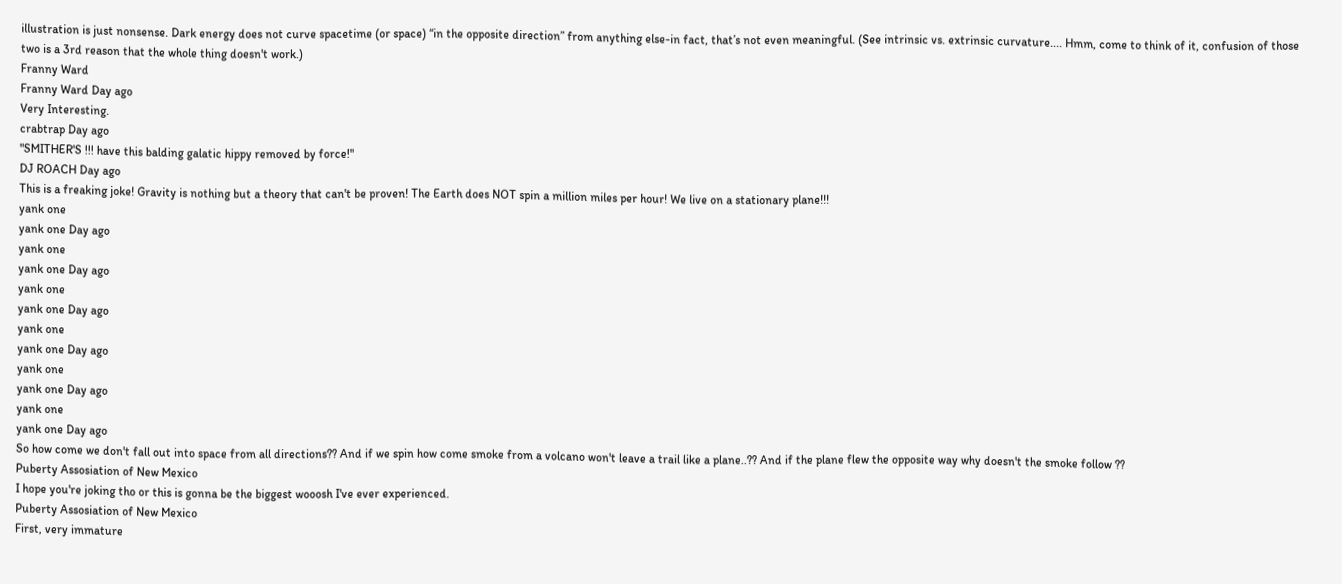illustration is just nonsense. Dark energy does not curve spacetime (or space) “in the opposite direction” from anything else-in fact, that’s not even meaningful. (See intrinsic vs. extrinsic curvature.... Hmm, come to think of it, confusion of those two is a 3rd reason that the whole thing doesn't work.)
Franny Ward
Franny Ward Day ago
Very Interesting.
crabtrap Day ago
"SMITHER'S !!! have this balding galatic hippy removed by force!"
DJ ROACH Day ago
This is a freaking joke! Gravity is nothing but a theory that can't be proven! The Earth does NOT spin a million miles per hour! We live on a stationary plane!!!
yank one
yank one Day ago
yank one
yank one Day ago
yank one
yank one Day ago
yank one
yank one Day ago
yank one
yank one Day ago
yank one
yank one Day ago
So how come we don't fall out into space from all directions?? And if we spin how come smoke from a volcano won't leave a trail like a plane..?? And if the plane flew the opposite way why doesn't the smoke follow ??
Puberty Assosiation of New Mexico
I hope you're joking tho or this is gonna be the biggest wooosh I've ever experienced.
Puberty Assosiation of New Mexico
First, very immature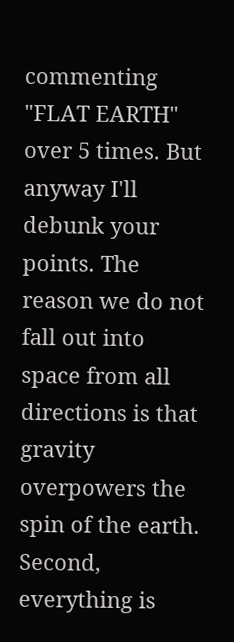commenting "FLAT EARTH" over 5 times. But anyway I'll debunk your points. The reason we do not fall out into space from all directions is that gravity overpowers the spin of the earth. Second, everything is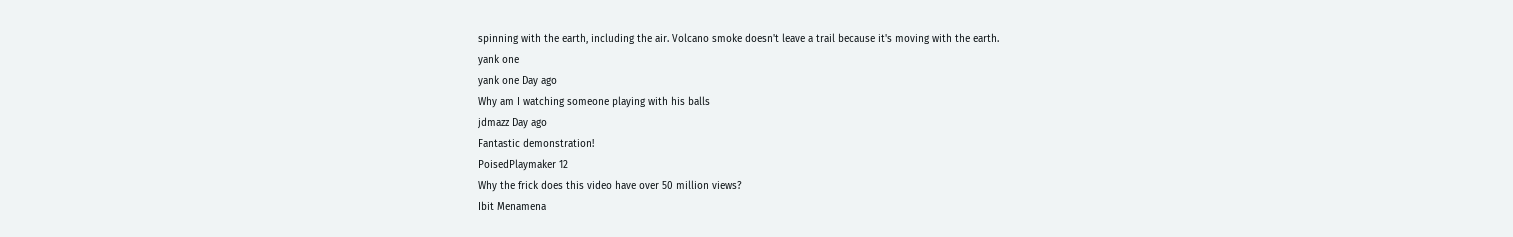spinning with the earth, including the air. Volcano smoke doesn't leave a trail because it's moving with the earth.
yank one
yank one Day ago
Why am I watching someone playing with his balls
jdmazz Day ago
Fantastic demonstration!
PoisedPlaymaker 12
Why the frick does this video have over 50 million views?
Ibit Menamena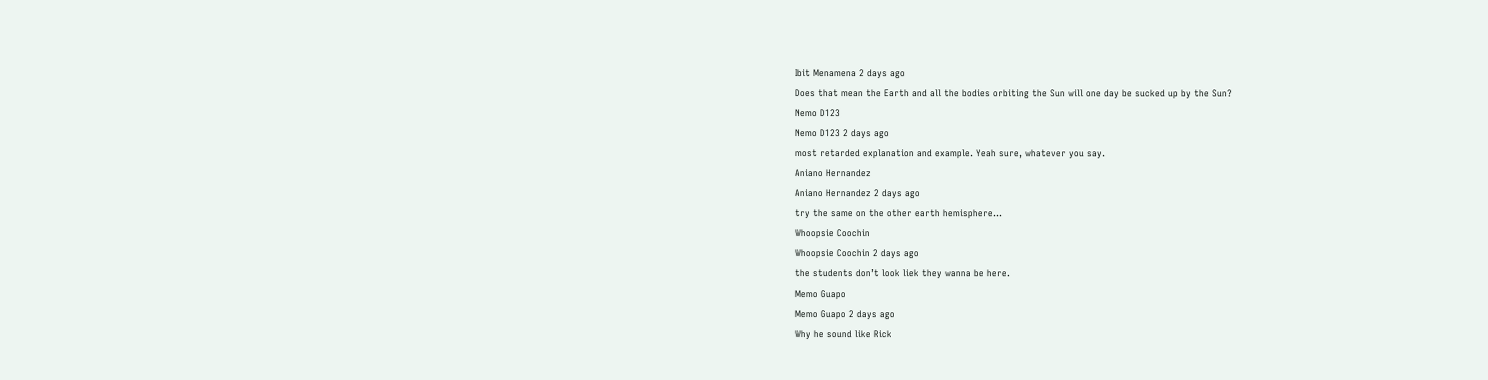Ibit Menamena 2 days ago
Does that mean the Earth and all the bodies orbiting the Sun will one day be sucked up by the Sun?
Nemo D123
Nemo D123 2 days ago
most retarded explanation and example. Yeah sure, whatever you say.
Aniano Hernandez
Aniano Hernandez 2 days ago
try the same on the other earth hemisphere...
Whoopsie Coochin
Whoopsie Coochin 2 days ago
the students don’t look liek they wanna be here.
Memo Guapo
Memo Guapo 2 days ago
Why he sound like Rick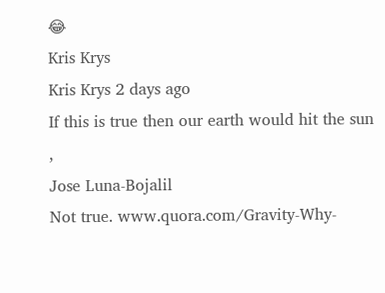😂
Kris Krys
Kris Krys 2 days ago
If this is true then our earth would hit the sun ,
Jose Luna-Bojalil
Not true. www.quora.com/Gravity-Why-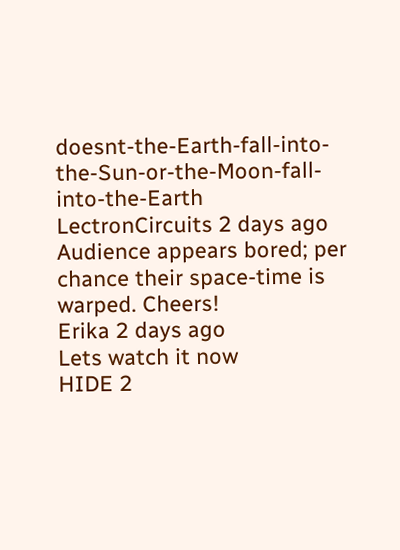doesnt-the-Earth-fall-into-the-Sun-or-the-Moon-fall-into-the-Earth
LectronCircuits 2 days ago
Audience appears bored; per chance their space-time is warped. Cheers!
Erika 2 days ago
Lets watch it now
HIDE 2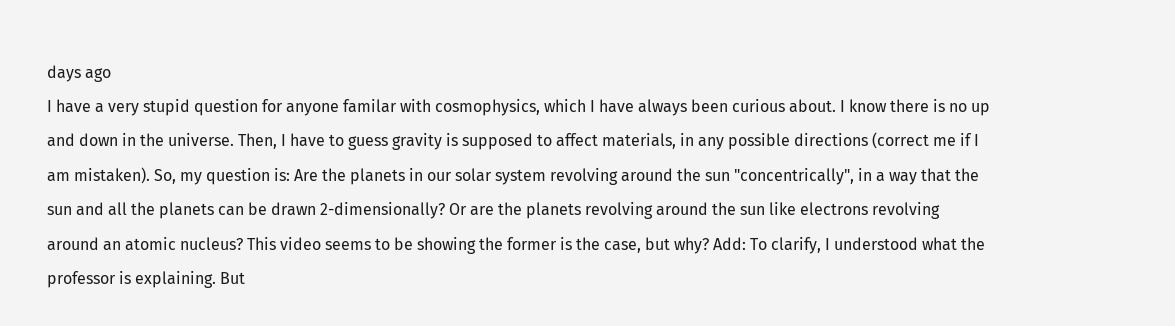days ago
I have a very stupid question for anyone familar with cosmophysics, which I have always been curious about. I know there is no up and down in the universe. Then, I have to guess gravity is supposed to affect materials, in any possible directions (correct me if I am mistaken). So, my question is: Are the planets in our solar system revolving around the sun "concentrically", in a way that the sun and all the planets can be drawn 2-dimensionally? Or are the planets revolving around the sun like electrons revolving around an atomic nucleus? This video seems to be showing the former is the case, but why? Add: To clarify, I understood what the professor is explaining. But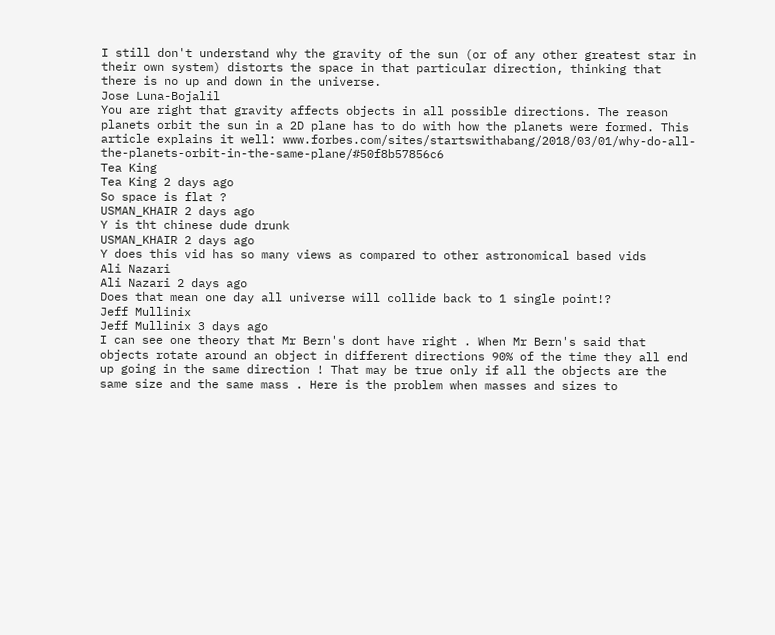I still don't understand why the gravity of the sun (or of any other greatest star in their own system) distorts the space in that particular direction, thinking that there is no up and down in the universe.
Jose Luna-Bojalil
You are right that gravity affects objects in all possible directions. The reason planets orbit the sun in a 2D plane has to do with how the planets were formed. This article explains it well: www.forbes.com/sites/startswithabang/2018/03/01/why-do-all-the-planets-orbit-in-the-same-plane/#50f8b57856c6
Tea King
Tea King 2 days ago
So space is flat ?
USMAN_KHAIR 2 days ago
Y is tht chinese dude drunk
USMAN_KHAIR 2 days ago
Y does this vid has so many views as compared to other astronomical based vids
Ali Nazari
Ali Nazari 2 days ago
Does that mean one day all universe will collide back to 1 single point!?
Jeff Mullinix
Jeff Mullinix 3 days ago
I can see one theory that Mr Bern's dont have right . When Mr Bern's said that objects rotate around an object in different directions 90% of the time they all end up going in the same direction ! That may be true only if all the objects are the same size and the same mass . Here is the problem when masses and sizes to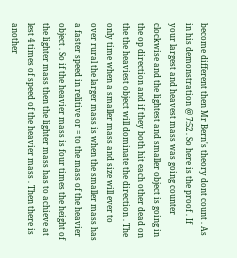become different then Mr Bern's theory dont count . As in his demonstration @ 7:52 . So here is the proof . If your largest and heavest mass was going counter clockwise and the lightest and smaller object is going in the op direction and if they both hit each other dead on the the heaviest object will dominate the direction . The only time when a smaller mass and size will ever to over rural the larger mass is when the smaller mass has a faster speed in relitive or = to the mass of the heavier object . So if the heavier mass is four times the height of the lighter mass then the lighter mass has to achieve at lest 4 times of speed of the heavier mass . Then there is another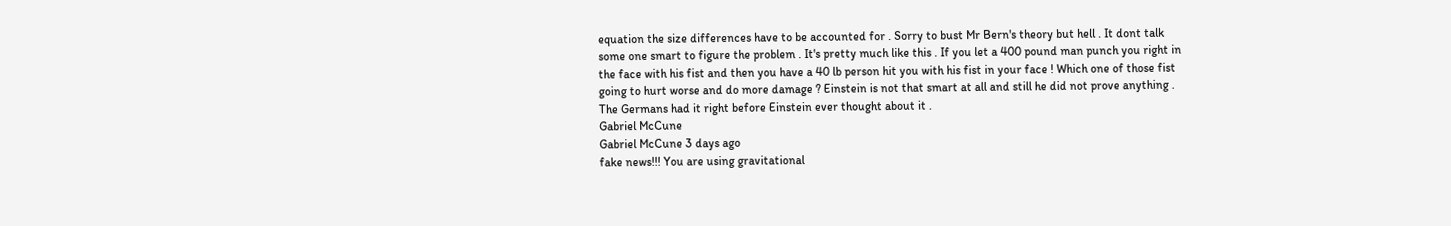equation the size differences have to be accounted for . Sorry to bust Mr Bern's theory but hell . It dont talk some one smart to figure the problem . It's pretty much like this . If you let a 400 pound man punch you right in the face with his fist and then you have a 40 lb person hit you with his fist in your face ! Which one of those fist going to hurt worse and do more damage ? Einstein is not that smart at all and still he did not prove anything . The Germans had it right before Einstein ever thought about it .
Gabriel McCune
Gabriel McCune 3 days ago
fake news!!! You are using gravitational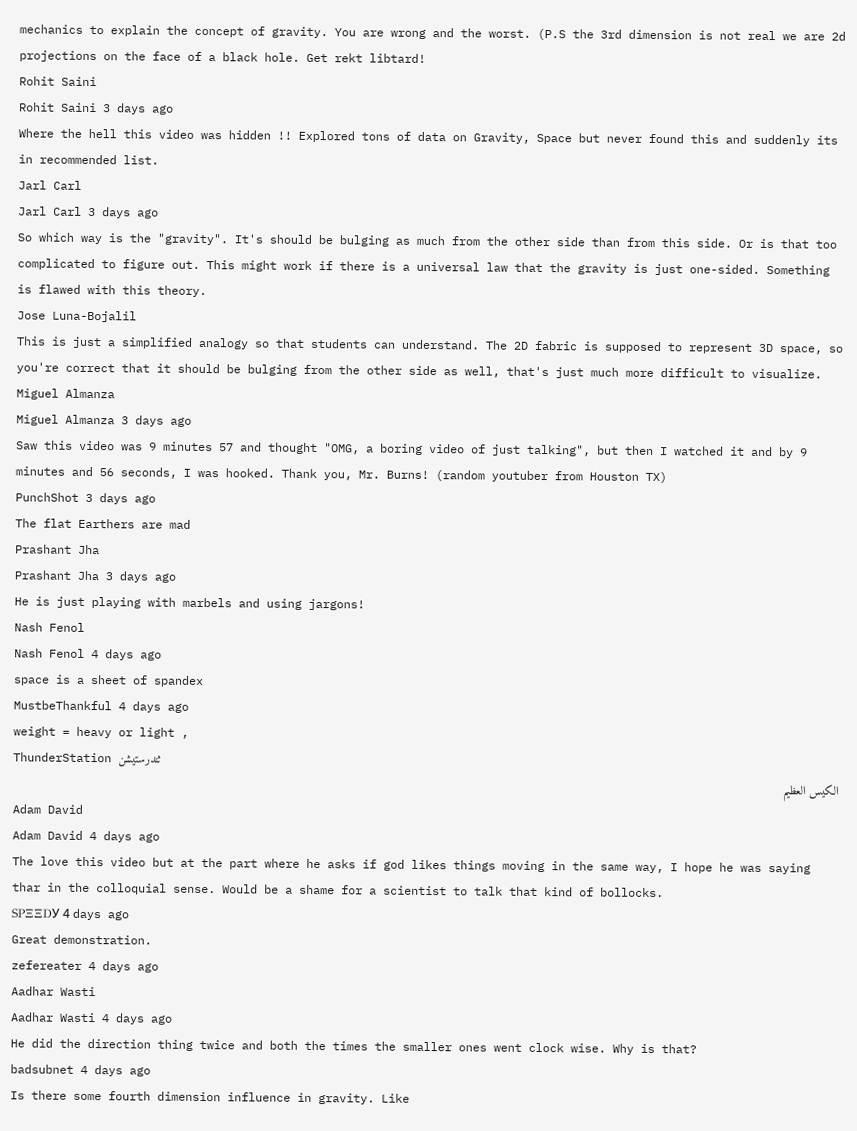mechanics to explain the concept of gravity. You are wrong and the worst. (P.S the 3rd dimension is not real we are 2d projections on the face of a black hole. Get rekt libtard!
Rohit Saini
Rohit Saini 3 days ago
Where the hell this video was hidden !! Explored tons of data on Gravity, Space but never found this and suddenly its in recommended list.
Jarl Carl
Jarl Carl 3 days ago
So which way is the "gravity". It's should be bulging as much from the other side than from this side. Or is that too complicated to figure out. This might work if there is a universal law that the gravity is just one-sided. Something is flawed with this theory.
Jose Luna-Bojalil
This is just a simplified analogy so that students can understand. The 2D fabric is supposed to represent 3D space, so you're correct that it should be bulging from the other side as well, that's just much more difficult to visualize.
Miguel Almanza
Miguel Almanza 3 days ago
Saw this video was 9 minutes 57 and thought "OMG, a boring video of just talking", but then I watched it and by 9 minutes and 56 seconds, I was hooked. Thank you, Mr. Burns! (random youtuber from Houston TX)
PunchShot 3 days ago
The flat Earthers are mad
Prashant Jha
Prashant Jha 3 days ago
He is just playing with marbels and using jargons!
Nash Fenol
Nash Fenol 4 days ago
space is a sheet of spandex
MustbeThankful 4 days ago
weight = heavy or light ,
ThunderStation ثندرستيشن
الكيس العظيم
Adam David
Adam David 4 days ago
The love this video but at the part where he asks if god likes things moving in the same way, I hope he was saying thar in the colloquial sense. Would be a shame for a scientist to talk that kind of bollocks.
SPΞΞDУ 4 days ago
Great demonstration.
zefereater 4 days ago
Aadhar Wasti
Aadhar Wasti 4 days ago
He did the direction thing twice and both the times the smaller ones went clock wise. Why is that?
badsubnet 4 days ago
Is there some fourth dimension influence in gravity. Like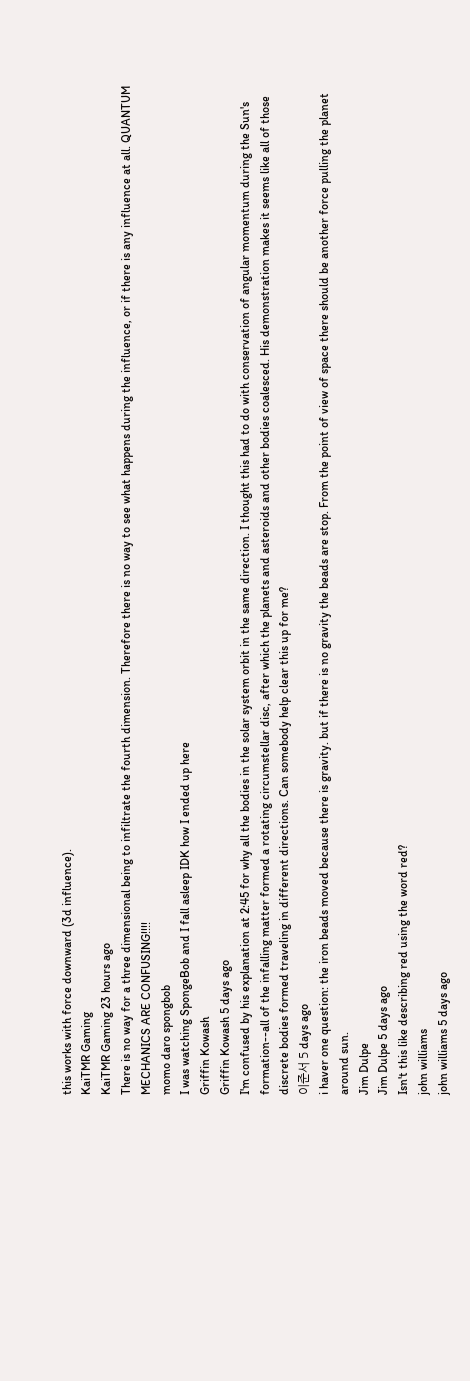this works with force downward (3d influence).
KaiTMR Gaming
KaiTMR Gaming 23 hours ago
There is no way for a three dimensional being to infiltrate the fourth dimension. Therefore there is no way to see what happens during the influence, or if there is any influence at all. QUANTUM MECHANICS ARE CONFUSING!!!!
momo daro spongbob
I was watching SpongeBob and I fall asleep IDK how I ended up here
Griffin Kowash
Griffin Kowash 5 days ago
I'm confused by his explanation at 2:45 for why all the bodies in the solar system orbit in the same direction. I thought this had to do with conservation of angular momentum during the Sun's formation--all of the infalling matter formed a rotating circumstellar disc, after which the planets and asteroids and other bodies coalesced. His demonstration makes it seems like all of those discrete bodies formed traveling in different directions. Can somebody help clear this up for me?
이준서 5 days ago
i haver one question: the iron beads moved because there is gravity. but if there is no gravity the beads are stop. From the point of view of space there should be another force pulling the planet around sun.
Jim Dulpe
Jim Dulpe 5 days ago
Isn't this like describing red using the word red?
john williams
john williams 5 days ago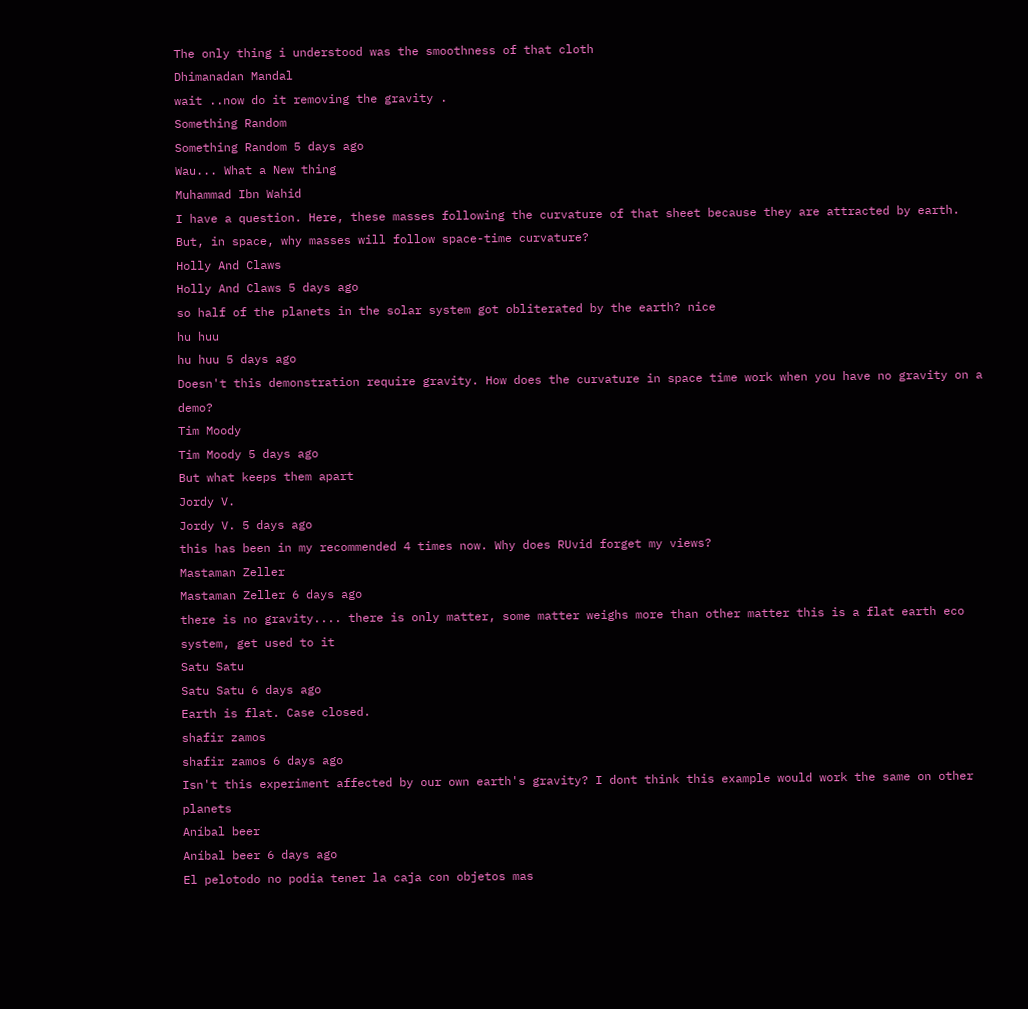The only thing i understood was the smoothness of that cloth
Dhimanadan Mandal
wait ..now do it removing the gravity .
Something Random
Something Random 5 days ago
Wau... What a New thing
Muhammad Ibn Wahid
I have a question. Here, these masses following the curvature of that sheet because they are attracted by earth. But, in space, why masses will follow space-time curvature?
Holly And Claws
Holly And Claws 5 days ago
so half of the planets in the solar system got obliterated by the earth? nice
hu huu
hu huu 5 days ago
Doesn't this demonstration require gravity. How does the curvature in space time work when you have no gravity on a demo?
Tim Moody
Tim Moody 5 days ago
But what keeps them apart
Jordy V.
Jordy V. 5 days ago
this has been in my recommended 4 times now. Why does RUvid forget my views?
Mastaman Zeller
Mastaman Zeller 6 days ago
there is no gravity.... there is only matter, some matter weighs more than other matter this is a flat earth eco system, get used to it
Satu Satu
Satu Satu 6 days ago
Earth is flat. Case closed.
shafir zamos
shafir zamos 6 days ago
Isn't this experiment affected by our own earth's gravity? I dont think this example would work the same on other planets
Aníbal beer
Aníbal beer 6 days ago
El pelotodo no podia tener la caja con objetos mas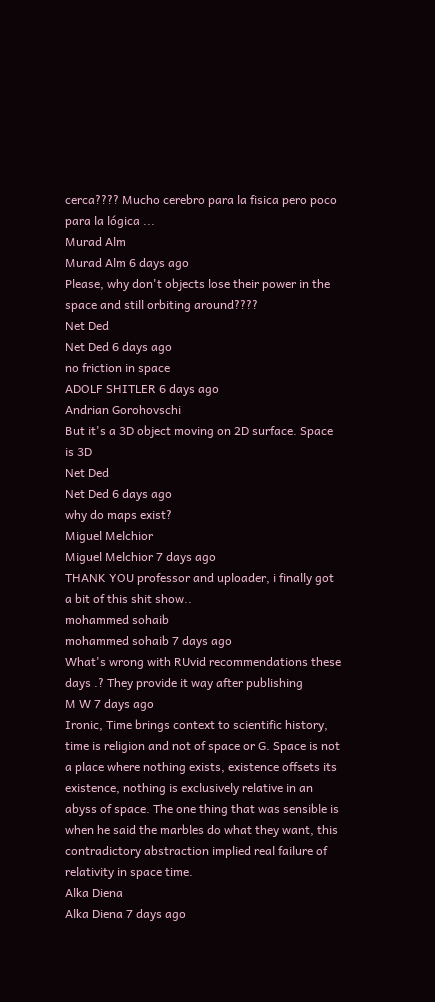cerca???? Mucho cerebro para la fisica pero poco para la lógica ...
Murad Alm
Murad Alm 6 days ago
Please, why don't objects lose their power in the space and still orbiting around????
Net Ded
Net Ded 6 days ago
no friction in space
ADOLF SHITLER 6 days ago
Andrian Gorohovschi
But it's a 3D object moving on 2D surface. Space is 3D
Net Ded
Net Ded 6 days ago
why do maps exist?
Miguel Melchior
Miguel Melchior 7 days ago
THANK YOU professor and uploader, i finally got a bit of this shit show..
mohammed sohaib
mohammed sohaib 7 days ago
What's wrong with RUvid recommendations these days .? They provide it way after publishing
M W 7 days ago
Ironic, Time brings context to scientific history, time is religion and not of space or G. Space is not a place where nothing exists, existence offsets its existence, nothing is exclusively relative in an abyss of space. The one thing that was sensible is when he said the marbles do what they want, this contradictory abstraction implied real failure of relativity in space time.
Alka Diena
Alka Diena 7 days ago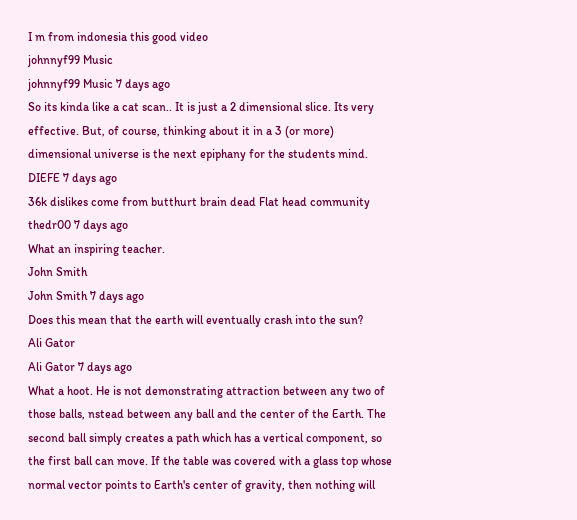I m from indonesia this good video
johnnyf99 Music
johnnyf99 Music 7 days ago
So its kinda like a cat scan.. It is just a 2 dimensional slice. Its very effective. But, of course, thinking about it in a 3 (or more) dimensional universe is the next epiphany for the students mind.
DIEFE 7 days ago
36k dislikes come from butthurt brain dead Flat head community
thedr00 7 days ago
What an inspiring teacher.
John Smith
John Smith 7 days ago
Does this mean that the earth will eventually crash into the sun?
Ali Gator
Ali Gator 7 days ago
What a hoot. He is not demonstrating attraction between any two of those balls, nstead between any ball and the center of the Earth. The second ball simply creates a path which has a vertical component, so the first ball can move. If the table was covered with a glass top whose normal vector points to Earth's center of gravity, then nothing will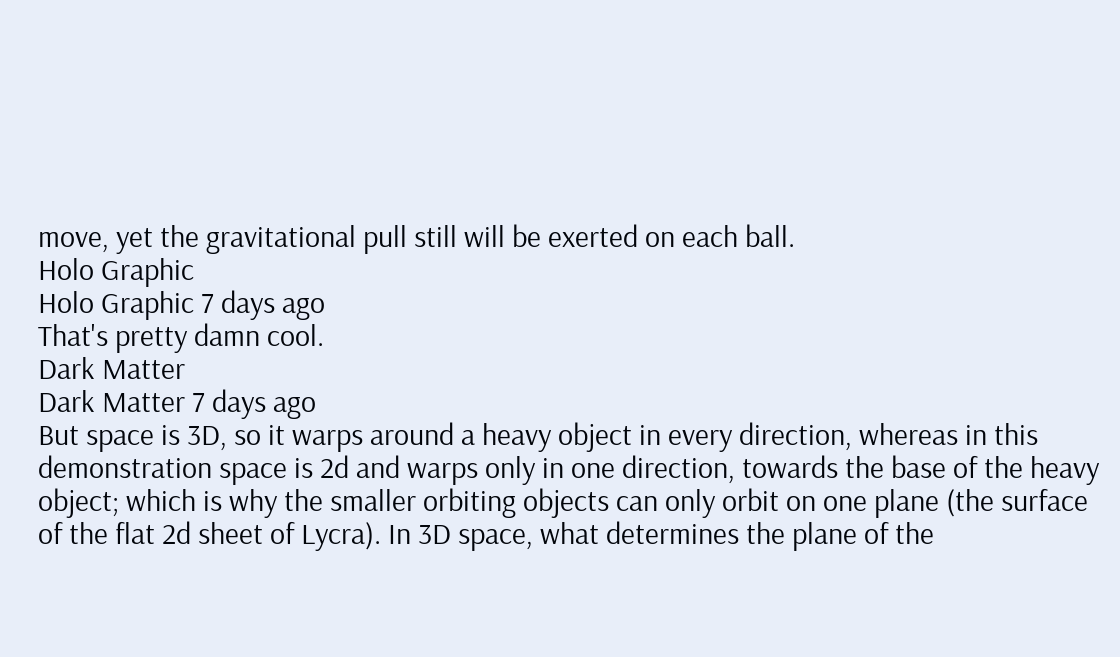move, yet the gravitational pull still will be exerted on each ball.
Holo Graphic
Holo Graphic 7 days ago
That's pretty damn cool.
Dark Matter
Dark Matter 7 days ago
But space is 3D, so it warps around a heavy object in every direction, whereas in this demonstration space is 2d and warps only in one direction, towards the base of the heavy object; which is why the smaller orbiting objects can only orbit on one plane (the surface of the flat 2d sheet of Lycra). In 3D space, what determines the plane of the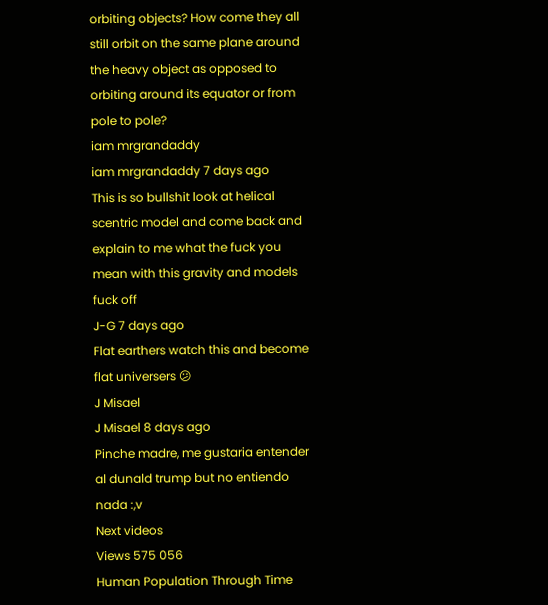orbiting objects? How come they all still orbit on the same plane around the heavy object as opposed to orbiting around its equator or from pole to pole?
iam mrgrandaddy
iam mrgrandaddy 7 days ago
This is so bullshit look at helical scentric model and come back and explain to me what the fuck you mean with this gravity and models fuck off
J-G 7 days ago
Flat earthers watch this and become flat universers 😕
J Misael
J Misael 8 days ago
Pinche madre, me gustaria entender al dunald trump but no entiendo nada :,v
Next videos
Views 575 056
Human Population Through Time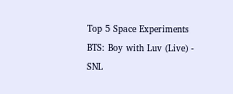Top 5 Space Experiments
BTS: Boy with Luv (Live) - SNL